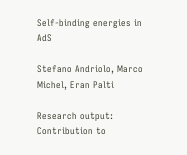Self-binding energies in AdS

Stefano Andriolo, Marco Michel, Eran Palti

Research output: Contribution to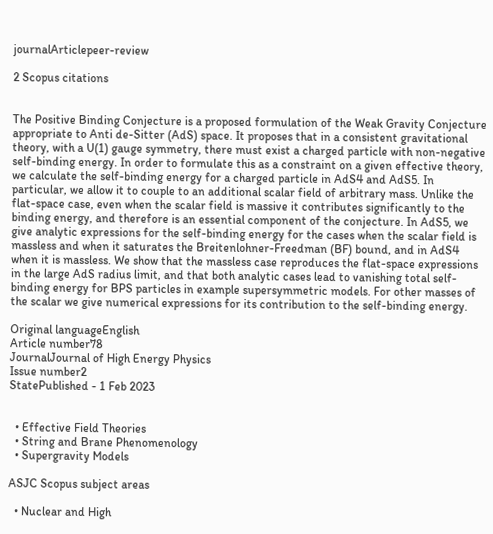journalArticlepeer-review

2 Scopus citations


The Positive Binding Conjecture is a proposed formulation of the Weak Gravity Conjecture appropriate to Anti de-Sitter (AdS) space. It proposes that in a consistent gravitational theory, with a U(1) gauge symmetry, there must exist a charged particle with non-negative self-binding energy. In order to formulate this as a constraint on a given effective theory, we calculate the self-binding energy for a charged particle in AdS4 and AdS5. In particular, we allow it to couple to an additional scalar field of arbitrary mass. Unlike the flat-space case, even when the scalar field is massive it contributes significantly to the binding energy, and therefore is an essential component of the conjecture. In AdS5, we give analytic expressions for the self-binding energy for the cases when the scalar field is massless and when it saturates the Breitenlohner-Freedman (BF) bound, and in AdS4 when it is massless. We show that the massless case reproduces the flat-space expressions in the large AdS radius limit, and that both analytic cases lead to vanishing total self-binding energy for BPS particles in example supersymmetric models. For other masses of the scalar we give numerical expressions for its contribution to the self-binding energy.

Original languageEnglish
Article number78
JournalJournal of High Energy Physics
Issue number2
StatePublished - 1 Feb 2023


  • Effective Field Theories
  • String and Brane Phenomenology
  • Supergravity Models

ASJC Scopus subject areas

  • Nuclear and High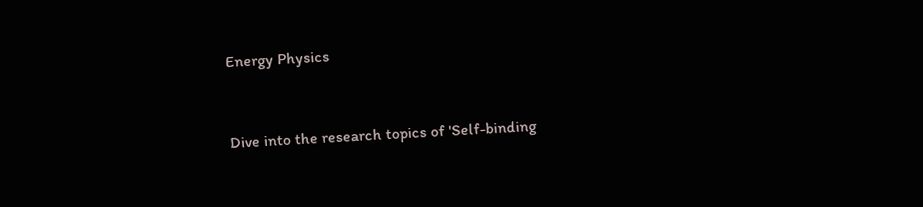Energy Physics


Dive into the research topics of 'Self-binding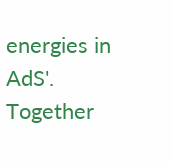energies in AdS'. Together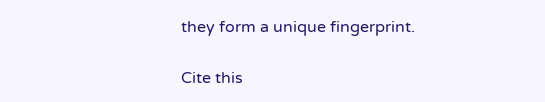they form a unique fingerprint.

Cite this